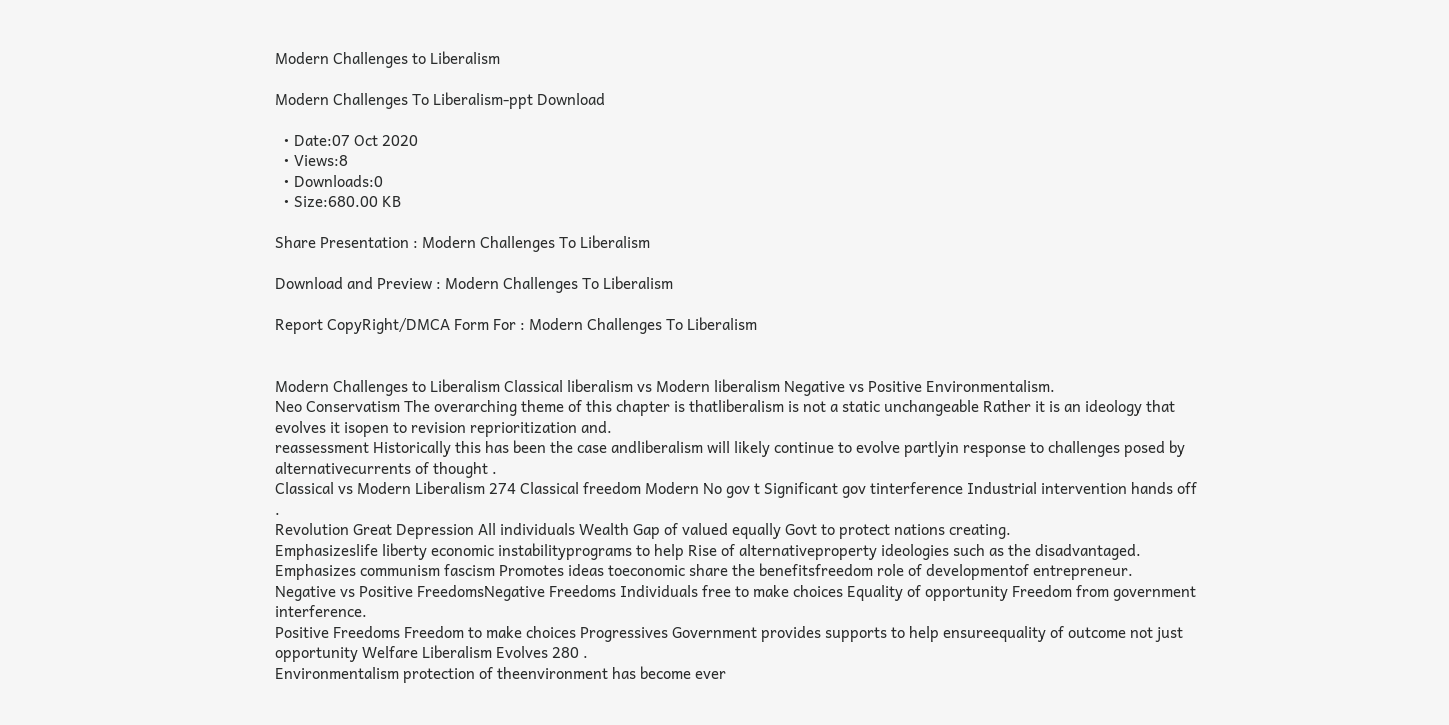Modern Challenges to Liberalism

Modern Challenges To Liberalism-ppt Download

  • Date:07 Oct 2020
  • Views:8
  • Downloads:0
  • Size:680.00 KB

Share Presentation : Modern Challenges To Liberalism

Download and Preview : Modern Challenges To Liberalism

Report CopyRight/DMCA Form For : Modern Challenges To Liberalism


Modern Challenges to Liberalism Classical liberalism vs Modern liberalism Negative vs Positive Environmentalism.
Neo Conservatism The overarching theme of this chapter is thatliberalism is not a static unchangeable Rather it is an ideology that evolves it isopen to revision reprioritization and.
reassessment Historically this has been the case andliberalism will likely continue to evolve partlyin response to challenges posed by alternativecurrents of thought .
Classical vs Modern Liberalism 274 Classical freedom Modern No gov t Significant gov tinterference Industrial intervention hands off .
Revolution Great Depression All individuals Wealth Gap of valued equally Govt to protect nations creating.
Emphasizeslife liberty economic instabilityprograms to help Rise of alternativeproperty ideologies such as the disadvantaged.
Emphasizes communism fascism Promotes ideas toeconomic share the benefitsfreedom role of developmentof entrepreneur.
Negative vs Positive FreedomsNegative Freedoms Individuals free to make choices Equality of opportunity Freedom from government interference.
Positive Freedoms Freedom to make choices Progressives Government provides supports to help ensureequality of outcome not just opportunity Welfare Liberalism Evolves 280 .
Environmentalism protection of theenvironment has become ever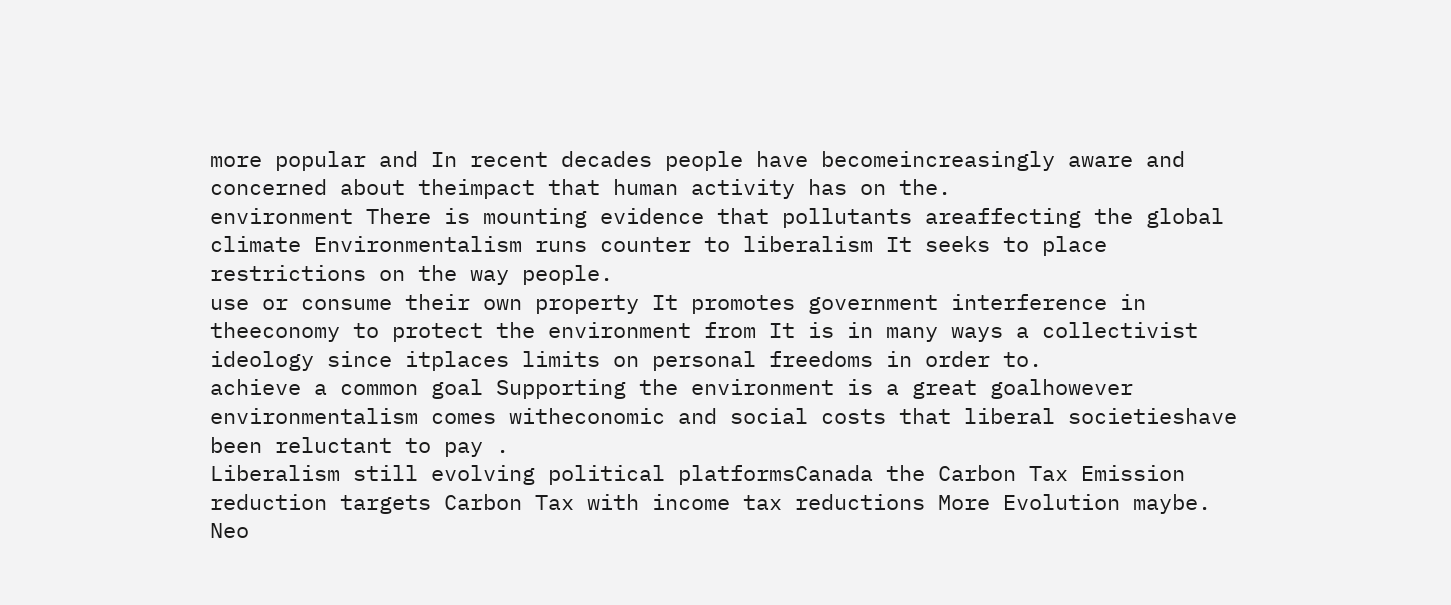more popular and In recent decades people have becomeincreasingly aware and concerned about theimpact that human activity has on the.
environment There is mounting evidence that pollutants areaffecting the global climate Environmentalism runs counter to liberalism It seeks to place restrictions on the way people.
use or consume their own property It promotes government interference in theeconomy to protect the environment from It is in many ways a collectivist ideology since itplaces limits on personal freedoms in order to.
achieve a common goal Supporting the environment is a great goalhowever environmentalism comes witheconomic and social costs that liberal societieshave been reluctant to pay .
Liberalism still evolving political platformsCanada the Carbon Tax Emission reduction targets Carbon Tax with income tax reductions More Evolution maybe.
Neo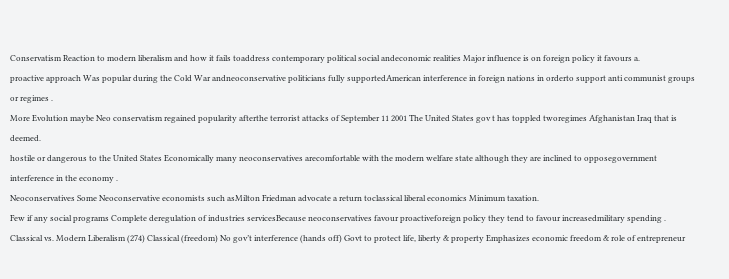Conservatism Reaction to modern liberalism and how it fails toaddress contemporary political social andeconomic realities Major influence is on foreign policy it favours a.
proactive approach Was popular during the Cold War andneoconservative politicians fully supportedAmerican interference in foreign nations in orderto support anti communist groups or regimes .
More Evolution maybe Neo conservatism regained popularity afterthe terrorist attacks of September 11 2001 The United States gov t has toppled tworegimes Afghanistan Iraq that is deemed.
hostile or dangerous to the United States Economically many neoconservatives arecomfortable with the modern welfare state although they are inclined to opposegovernment interference in the economy .
Neoconservatives Some Neoconservative economists such asMilton Friedman advocate a return toclassical liberal economics Minimum taxation.
Few if any social programs Complete deregulation of industries servicesBecause neoconservatives favour proactiveforeign policy they tend to favour increasedmilitary spending .
Classical vs. Modern Liberalism (274) Classical (freedom) No gov’t interference (hands off) Govt to protect life, liberty & property Emphasizes economic freedom & role of entrepreneur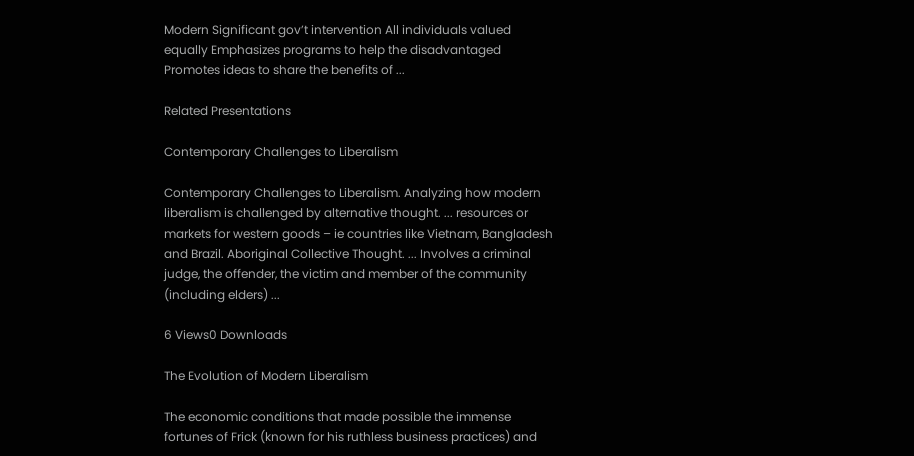Modern Significant gov’t intervention All individuals valued equally Emphasizes programs to help the disadvantaged Promotes ideas to share the benefits of ...

Related Presentations

Contemporary Challenges to Liberalism

Contemporary Challenges to Liberalism. Analyzing how modern liberalism is challenged by alternative thought. ... resources or markets for western goods – ie countries like Vietnam, Bangladesh and Brazil. Aboriginal Collective Thought. ... Involves a criminal judge, the offender, the victim and member of the community (including elders) ...

6 Views0 Downloads

The Evolution of Modern Liberalism

The economic conditions that made possible the immense fortunes of Frick (known for his ruthless business practices) and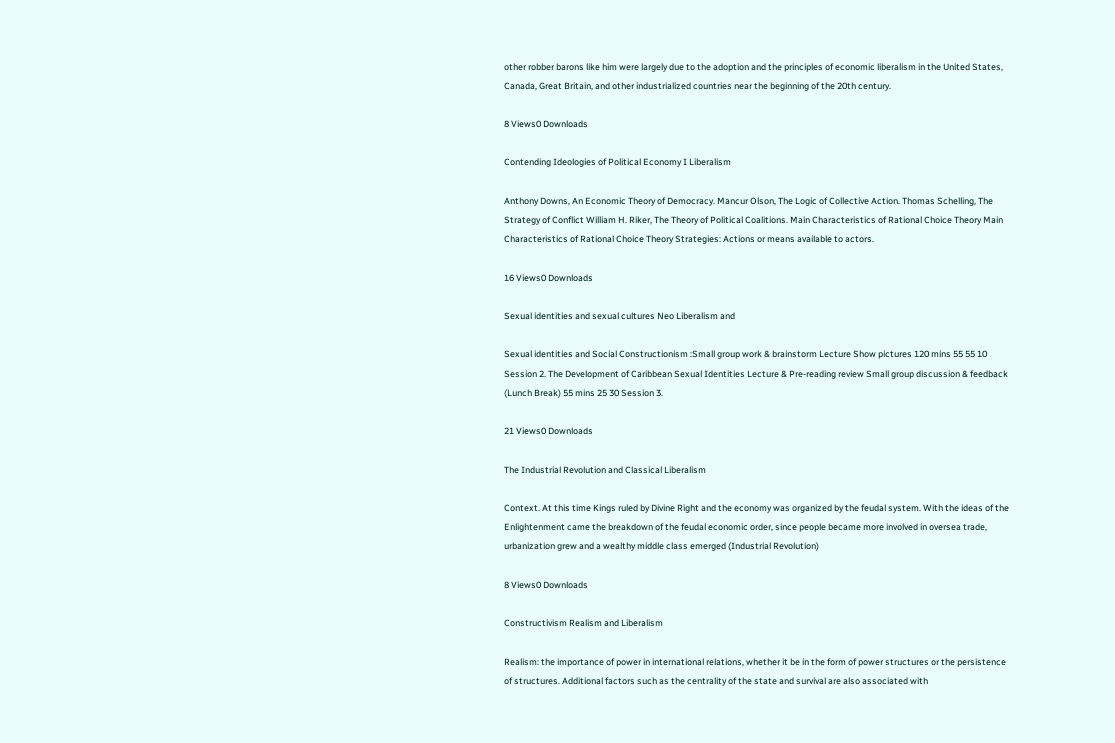other robber barons like him were largely due to the adoption and the principles of economic liberalism in the United States, Canada, Great Britain, and other industrialized countries near the beginning of the 20th century.

8 Views0 Downloads

Contending Ideologies of Political Economy I Liberalism

Anthony Downs, An Economic Theory of Democracy. Mancur Olson, The Logic of Collective Action. Thomas Schelling, The Strategy of Conflict William H. Riker, The Theory of Political Coalitions. Main Characteristics of Rational Choice Theory Main Characteristics of Rational Choice Theory Strategies: Actions or means available to actors.

16 Views0 Downloads

Sexual identities and sexual cultures Neo Liberalism and

Sexual identities and Social Constructionism :Small group work & brainstorm Lecture Show pictures 120 mins 55 55 10 Session 2. The Development of Caribbean Sexual Identities Lecture & Pre-reading review Small group discussion & feedback (Lunch Break) 55 mins 25 30 Session 3.

21 Views0 Downloads

The Industrial Revolution and Classical Liberalism

Context. At this time Kings ruled by Divine Right and the economy was organized by the feudal system. With the ideas of the Enlightenment came the breakdown of the feudal economic order, since people became more involved in oversea trade, urbanization grew and a wealthy middle class emerged (Industrial Revolution)

8 Views0 Downloads

Constructivism Realism and Liberalism

Realism: the importance of power in international relations, whether it be in the form of power structures or the persistence of structures. Additional factors such as the centrality of the state and survival are also associated with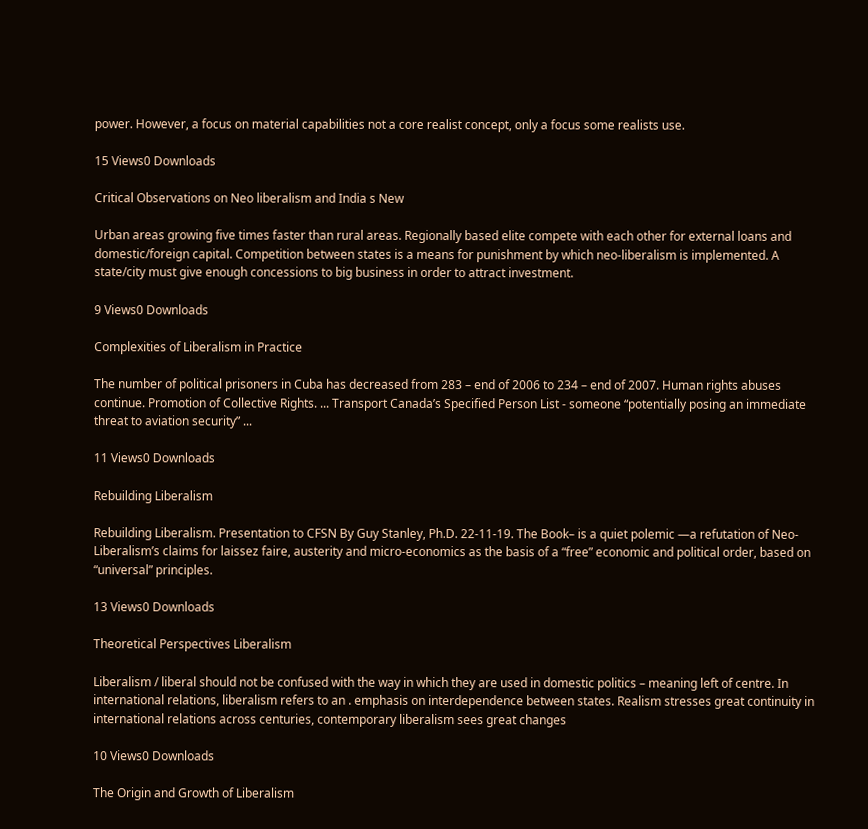power. However, a focus on material capabilities not a core realist concept, only a focus some realists use.

15 Views0 Downloads

Critical Observations on Neo liberalism and India s New

Urban areas growing five times faster than rural areas. Regionally based elite compete with each other for external loans and domestic/foreign capital. Competition between states is a means for punishment by which neo-liberalism is implemented. A state/city must give enough concessions to big business in order to attract investment.

9 Views0 Downloads

Complexities of Liberalism in Practice

The number of political prisoners in Cuba has decreased from 283 – end of 2006 to 234 – end of 2007. Human rights abuses continue. Promotion of Collective Rights. ... Transport Canada’s Specified Person List - someone “potentially posing an immediate threat to aviation security” ...

11 Views0 Downloads

Rebuilding Liberalism

Rebuilding Liberalism. Presentation to CFSN By Guy Stanley, Ph.D. 22-11-19. The Book– is a quiet polemic —a refutation of Neo-Liberalism’s claims for laissez faire, austerity and micro-economics as the basis of a “free” economic and political order, based on “universal” principles.

13 Views0 Downloads

Theoretical Perspectives Liberalism

Liberalism / liberal should not be confused with the way in which they are used in domestic politics – meaning left of centre. In international relations, liberalism refers to an . emphasis on interdependence between states. Realism stresses great continuity in international relations across centuries, contemporary liberalism sees great changes

10 Views0 Downloads

The Origin and Growth of Liberalism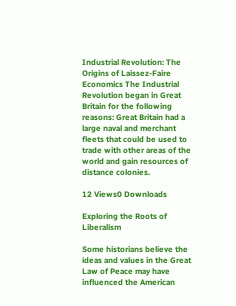Industrial Revolution: The Origins of Laissez-Faire Economics The Industrial Revolution began in Great Britain for the following reasons: Great Britain had a large naval and merchant fleets that could be used to trade with other areas of the world and gain resources of distance colonies.

12 Views0 Downloads

Exploring the Roots of Liberalism

Some historians believe the ideas and values in the Great Law of Peace may have influenced the American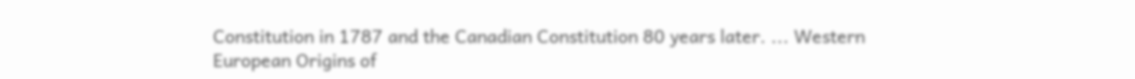Constitution in 1787 and the Canadian Constitution 80 years later. ... Western European Origins of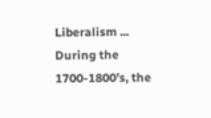Liberalism ... During the 1700-1800’s, the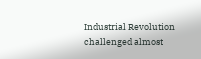Industrial Revolution challenged almost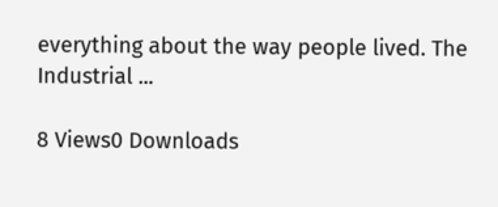everything about the way people lived. The Industrial ...

8 Views0 Downloads